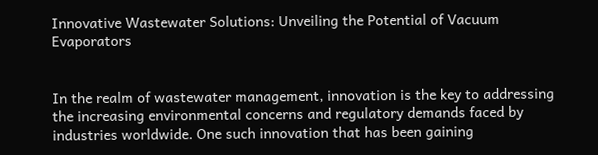Innovative Wastewater Solutions: Unveiling the Potential of Vacuum Evaporators


In the realm of wastewater management, innovation is the key to addressing the increasing environmental concerns and regulatory demands faced by industries worldwide. One such innovation that has been gaining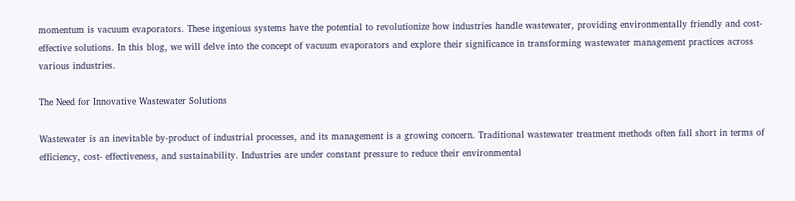momentum is vacuum evaporators. These ingenious systems have the potential to revolutionize how industries handle wastewater, providing environmentally friendly and cost-effective solutions. In this blog, we will delve into the concept of vacuum evaporators and explore their significance in transforming wastewater management practices across various industries.

The Need for Innovative Wastewater Solutions

Wastewater is an inevitable by-product of industrial processes, and its management is a growing concern. Traditional wastewater treatment methods often fall short in terms of efficiency, cost- effectiveness, and sustainability. Industries are under constant pressure to reduce their environmental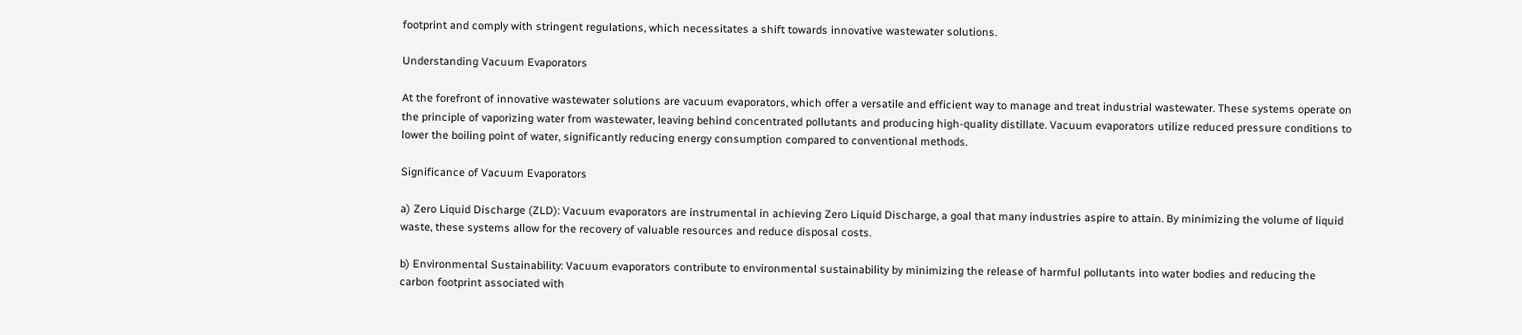footprint and comply with stringent regulations, which necessitates a shift towards innovative wastewater solutions.

Understanding Vacuum Evaporators

At the forefront of innovative wastewater solutions are vacuum evaporators, which offer a versatile and efficient way to manage and treat industrial wastewater. These systems operate on the principle of vaporizing water from wastewater, leaving behind concentrated pollutants and producing high-quality distillate. Vacuum evaporators utilize reduced pressure conditions to lower the boiling point of water, significantly reducing energy consumption compared to conventional methods.

Significance of Vacuum Evaporators

a) Zero Liquid Discharge (ZLD): Vacuum evaporators are instrumental in achieving Zero Liquid Discharge, a goal that many industries aspire to attain. By minimizing the volume of liquid waste, these systems allow for the recovery of valuable resources and reduce disposal costs.

b) Environmental Sustainability: Vacuum evaporators contribute to environmental sustainability by minimizing the release of harmful pollutants into water bodies and reducing the carbon footprint associated with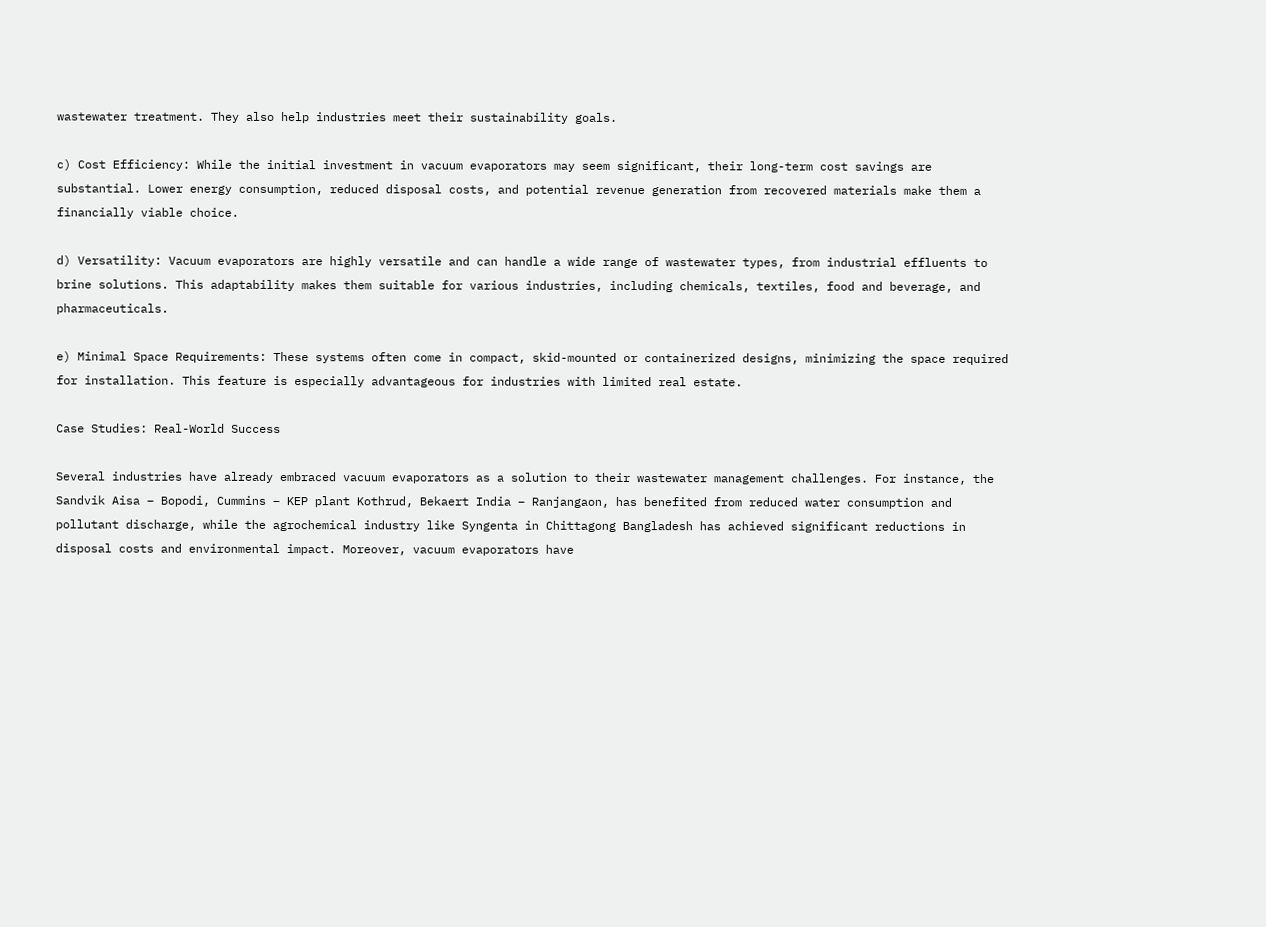wastewater treatment. They also help industries meet their sustainability goals.

c) Cost Efficiency: While the initial investment in vacuum evaporators may seem significant, their long-term cost savings are substantial. Lower energy consumption, reduced disposal costs, and potential revenue generation from recovered materials make them a financially viable choice.

d) Versatility: Vacuum evaporators are highly versatile and can handle a wide range of wastewater types, from industrial effluents to brine solutions. This adaptability makes them suitable for various industries, including chemicals, textiles, food and beverage, and pharmaceuticals.

e) Minimal Space Requirements: These systems often come in compact, skid-mounted or containerized designs, minimizing the space required for installation. This feature is especially advantageous for industries with limited real estate.

Case Studies: Real-World Success

Several industries have already embraced vacuum evaporators as a solution to their wastewater management challenges. For instance, the Sandvik Aisa – Bopodi, Cummins – KEP plant Kothrud, Bekaert India – Ranjangaon, has benefited from reduced water consumption and pollutant discharge, while the agrochemical industry like Syngenta in Chittagong Bangladesh has achieved significant reductions in disposal costs and environmental impact. Moreover, vacuum evaporators have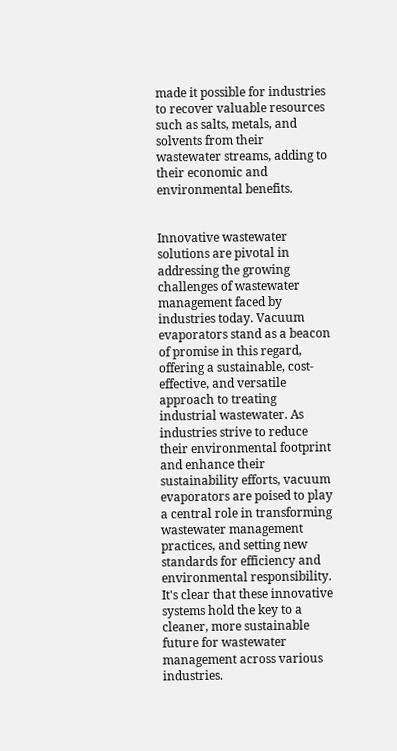made it possible for industries to recover valuable resources such as salts, metals, and solvents from their wastewater streams, adding to their economic and environmental benefits.


Innovative wastewater solutions are pivotal in addressing the growing challenges of wastewater management faced by industries today. Vacuum evaporators stand as a beacon of promise in this regard, offering a sustainable, cost-effective, and versatile approach to treating industrial wastewater. As industries strive to reduce their environmental footprint and enhance their sustainability efforts, vacuum evaporators are poised to play a central role in transforming wastewater management practices, and setting new standards for efficiency and environmental responsibility. It's clear that these innovative systems hold the key to a cleaner, more sustainable future for wastewater management across various industries.